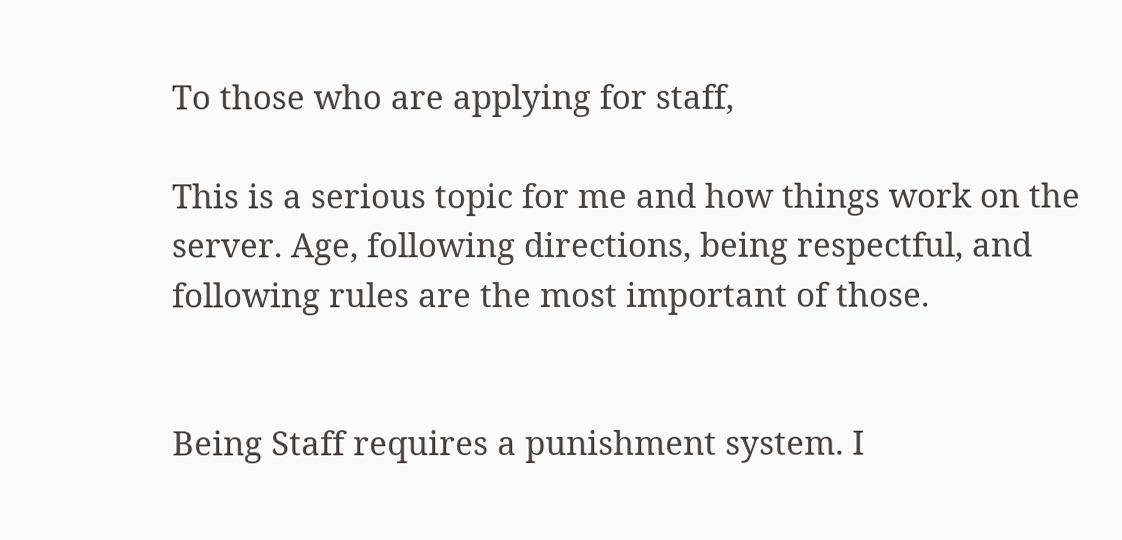To those who are applying for staff,

This is a serious topic for me and how things work on the server. Age, following directions, being respectful, and following rules are the most important of those.


Being Staff requires a punishment system. I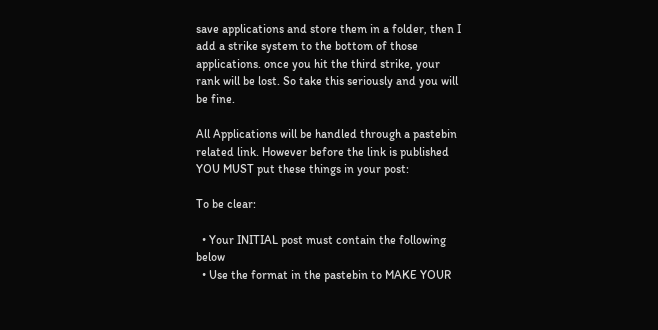save applications and store them in a folder, then I add a strike system to the bottom of those applications. once you hit the third strike, your rank will be lost. So take this seriously and you will be fine.

All Applications will be handled through a pastebin related link. However before the link is published YOU MUST put these things in your post:

To be clear:

  • Your INITIAL post must contain the following below
  • Use the format in the pastebin to MAKE YOUR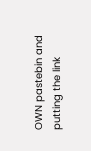OWN pastebin and putting the link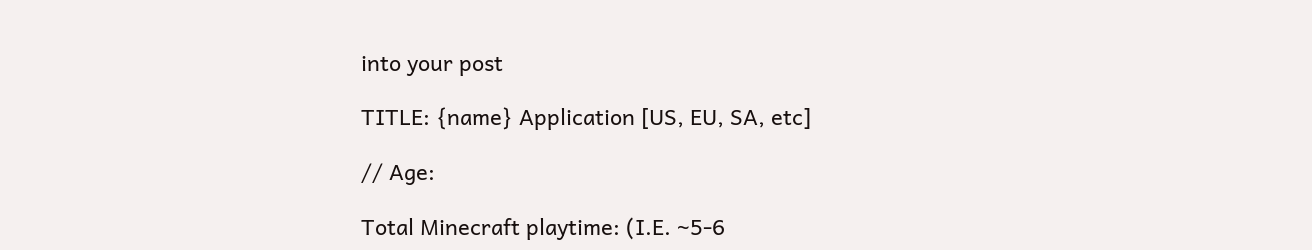into your post

TITLE: {name} Application [US, EU, SA, etc]

// Age:

Total Minecraft playtime: (I.E. ~5-6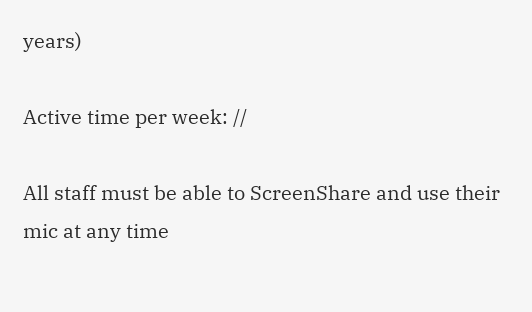years)

Active time per week: //

All staff must be able to ScreenShare and use their mic at any time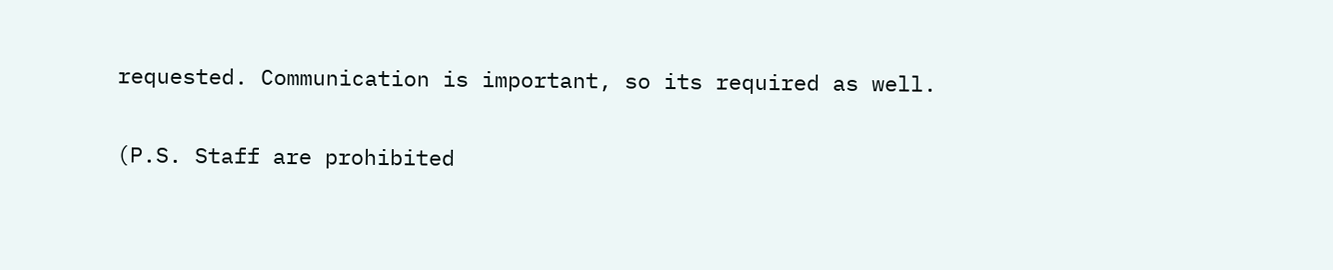requested. Communication is important, so its required as well.

(P.S. Staff are prohibited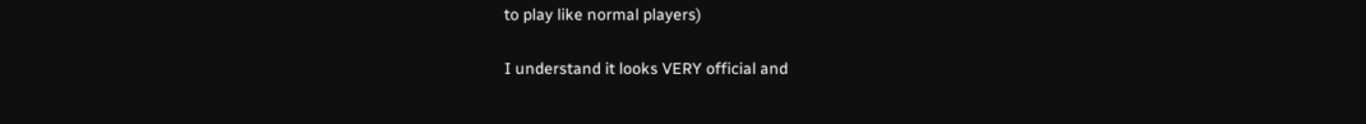to play like normal players)

I understand it looks VERY official and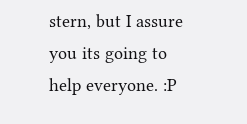stern, but I assure you its going to help everyone. :P